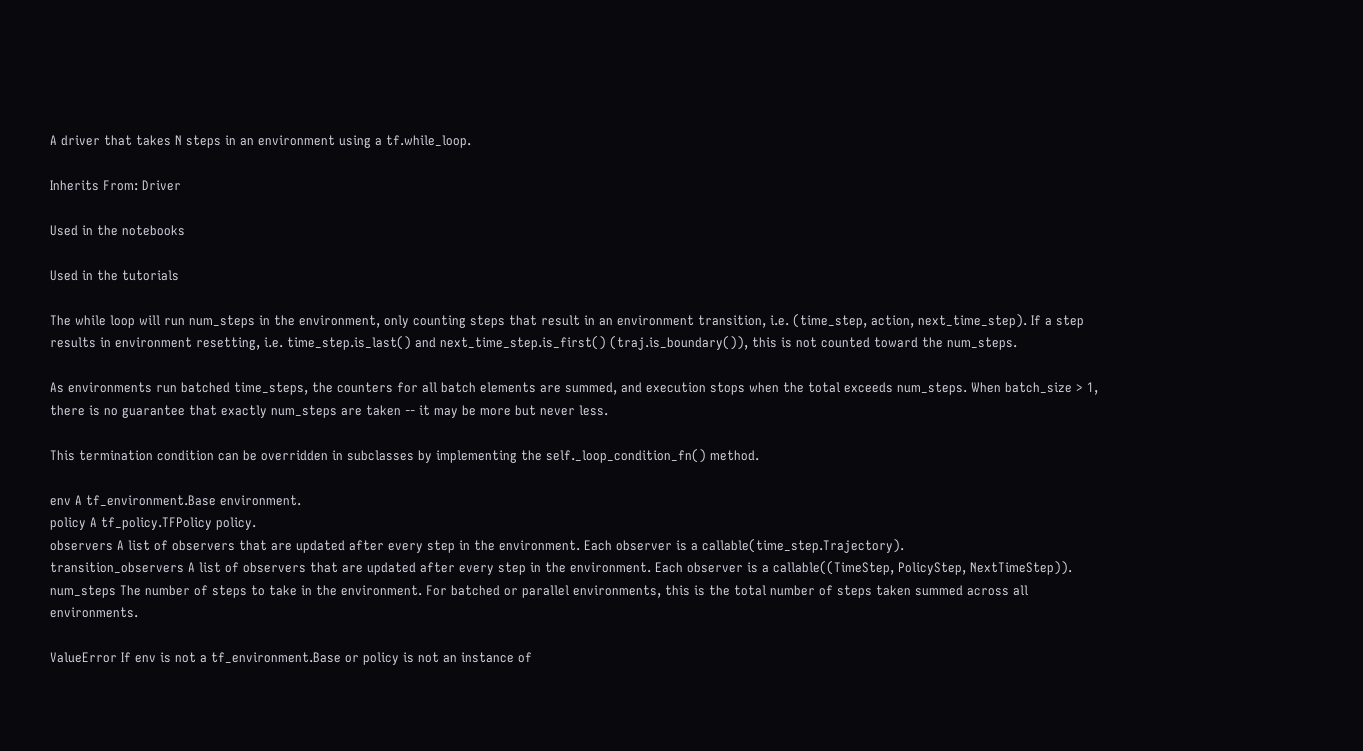A driver that takes N steps in an environment using a tf.while_loop.

Inherits From: Driver

Used in the notebooks

Used in the tutorials

The while loop will run num_steps in the environment, only counting steps that result in an environment transition, i.e. (time_step, action, next_time_step). If a step results in environment resetting, i.e. time_step.is_last() and next_time_step.is_first() (traj.is_boundary()), this is not counted toward the num_steps.

As environments run batched time_steps, the counters for all batch elements are summed, and execution stops when the total exceeds num_steps. When batch_size > 1, there is no guarantee that exactly num_steps are taken -- it may be more but never less.

This termination condition can be overridden in subclasses by implementing the self._loop_condition_fn() method.

env A tf_environment.Base environment.
policy A tf_policy.TFPolicy policy.
observers A list of observers that are updated after every step in the environment. Each observer is a callable(time_step.Trajectory).
transition_observers A list of observers that are updated after every step in the environment. Each observer is a callable((TimeStep, PolicyStep, NextTimeStep)).
num_steps The number of steps to take in the environment. For batched or parallel environments, this is the total number of steps taken summed across all environments.

ValueError If env is not a tf_environment.Base or policy is not an instance of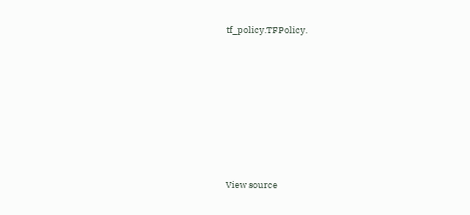tf_policy.TFPolicy.








View source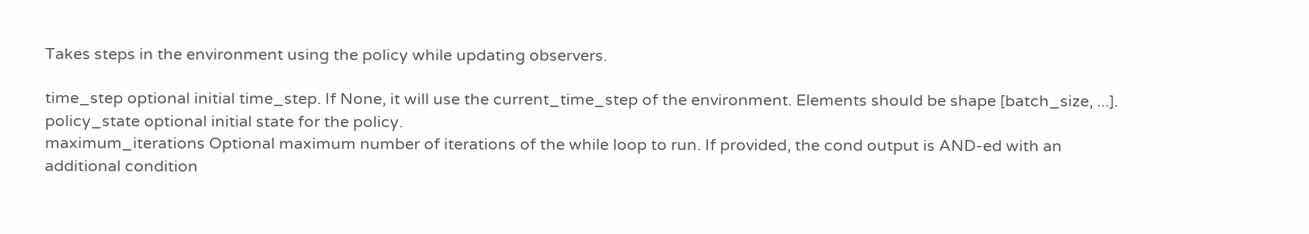Takes steps in the environment using the policy while updating observers.

time_step optional initial time_step. If None, it will use the current_time_step of the environment. Elements should be shape [batch_size, ...].
policy_state optional initial state for the policy.
maximum_iterations Optional maximum number of iterations of the while loop to run. If provided, the cond output is AND-ed with an additional condition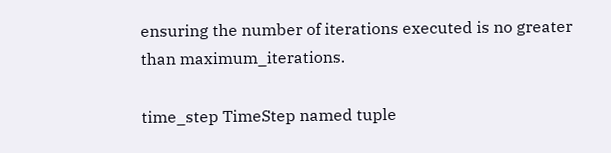ensuring the number of iterations executed is no greater than maximum_iterations.

time_step TimeStep named tuple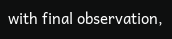with final observation,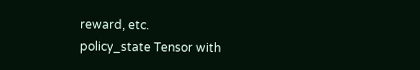reward, etc.
policy_state Tensor with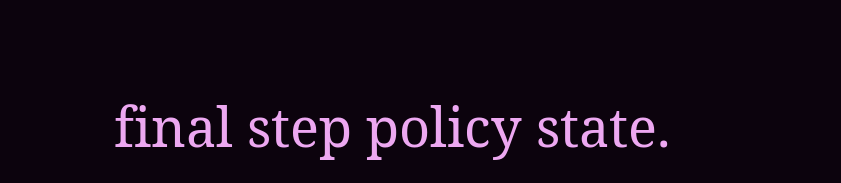final step policy state.